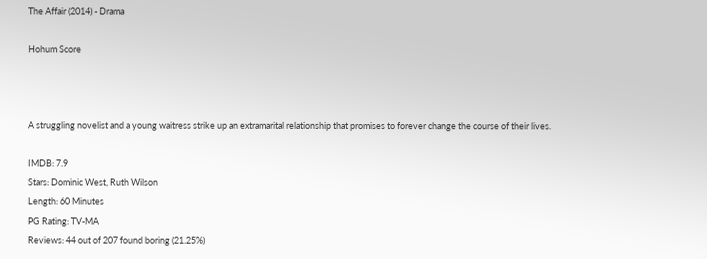The Affair (2014) - Drama

Hohum Score



A struggling novelist and a young waitress strike up an extramarital relationship that promises to forever change the course of their lives.

IMDB: 7.9
Stars: Dominic West, Ruth Wilson
Length: 60 Minutes
PG Rating: TV-MA
Reviews: 44 out of 207 found boring (21.25%)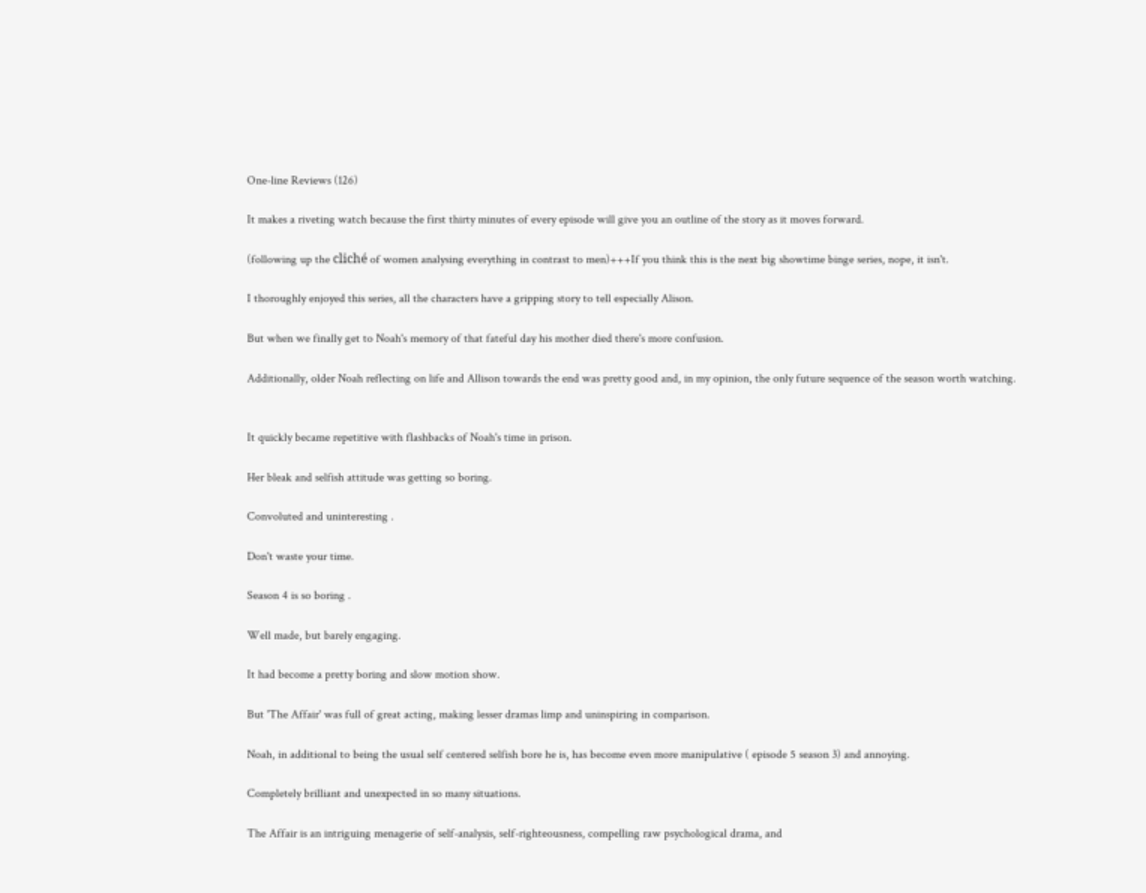One-line Reviews (126)

It makes a riveting watch because the first thirty minutes of every episode will give you an outline of the story as it moves forward.

(following up the cliché of women analysing everything in contrast to men)+++If you think this is the next big showtime binge series, nope, it isn't.

I thoroughly enjoyed this series, all the characters have a gripping story to tell especially Alison.

But when we finally get to Noah's memory of that fateful day his mother died there's more confusion.

Additionally, older Noah reflecting on life and Allison towards the end was pretty good and, in my opinion, the only future sequence of the season worth watching.


It quickly became repetitive with flashbacks of Noah's time in prison.

Her bleak and selfish attitude was getting so boring.

Convoluted and uninteresting .

Don't waste your time.

Season 4 is so boring .

Well made, but barely engaging.

It had become a pretty boring and slow motion show.

But 'The Affair' was full of great acting, making lesser dramas limp and uninspiring in comparison.

Noah, in additional to being the usual self centered selfish bore he is, has become even more manipulative ( episode 5 season 3) and annoying.

Completely brilliant and unexpected in so many situations.

The Affair is an intriguing menagerie of self-analysis, self-righteousness, compelling raw psychological drama, and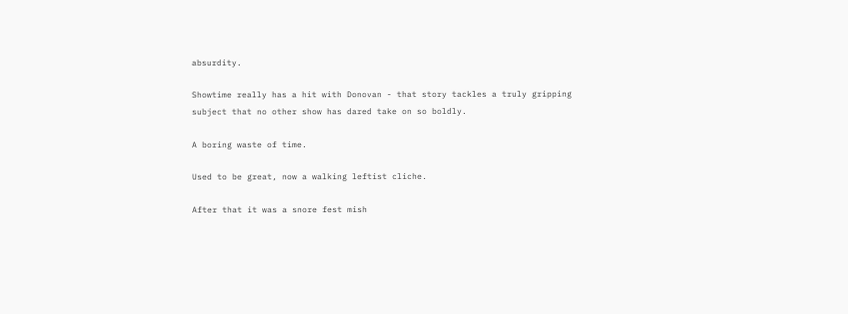absurdity.

Showtime really has a hit with Donovan - that story tackles a truly gripping subject that no other show has dared take on so boldly.

A boring waste of time.

Used to be great, now a walking leftist cliche.

After that it was a snore fest mish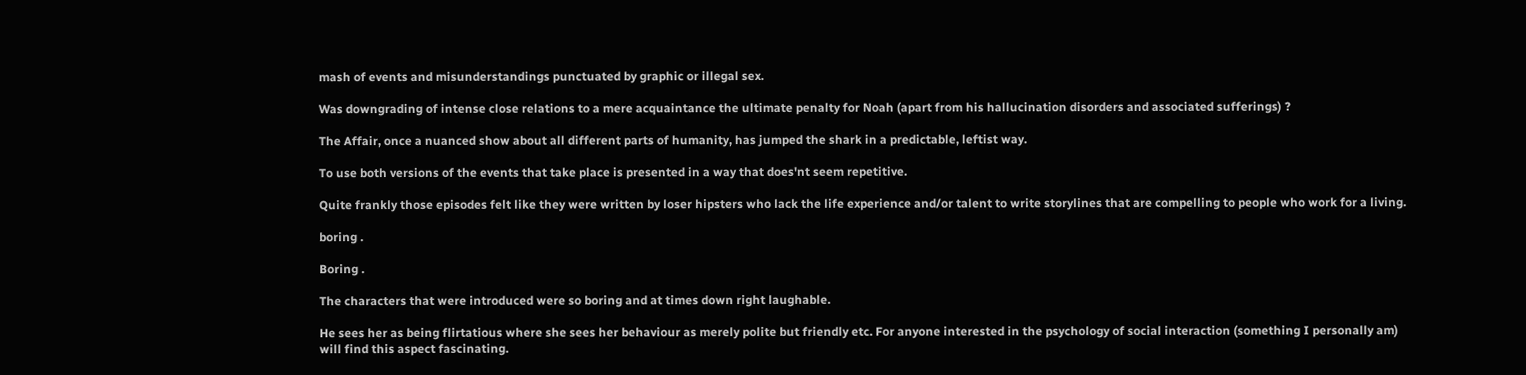mash of events and misunderstandings punctuated by graphic or illegal sex.

Was downgrading of intense close relations to a mere acquaintance the ultimate penalty for Noah (apart from his hallucination disorders and associated sufferings) ?

The Affair, once a nuanced show about all different parts of humanity, has jumped the shark in a predictable, leftist way.

To use both versions of the events that take place is presented in a way that does'nt seem repetitive.

Quite frankly those episodes felt like they were written by loser hipsters who lack the life experience and/or talent to write storylines that are compelling to people who work for a living.

boring .

Boring .

The characters that were introduced were so boring and at times down right laughable.

He sees her as being flirtatious where she sees her behaviour as merely polite but friendly etc. For anyone interested in the psychology of social interaction (something I personally am) will find this aspect fascinating.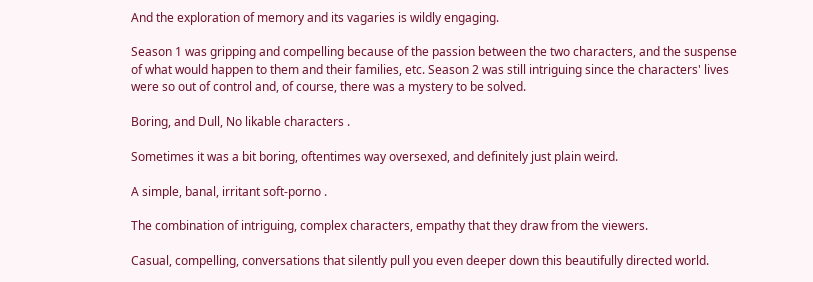And the exploration of memory and its vagaries is wildly engaging.

Season 1 was gripping and compelling because of the passion between the two characters, and the suspense of what would happen to them and their families, etc. Season 2 was still intriguing since the characters' lives were so out of control and, of course, there was a mystery to be solved.

Boring, and Dull, No likable characters .

Sometimes it was a bit boring, oftentimes way oversexed, and definitely just plain weird.

A simple, banal, irritant soft-porno .

The combination of intriguing, complex characters, empathy that they draw from the viewers.

Casual, compelling, conversations that silently pull you even deeper down this beautifully directed world.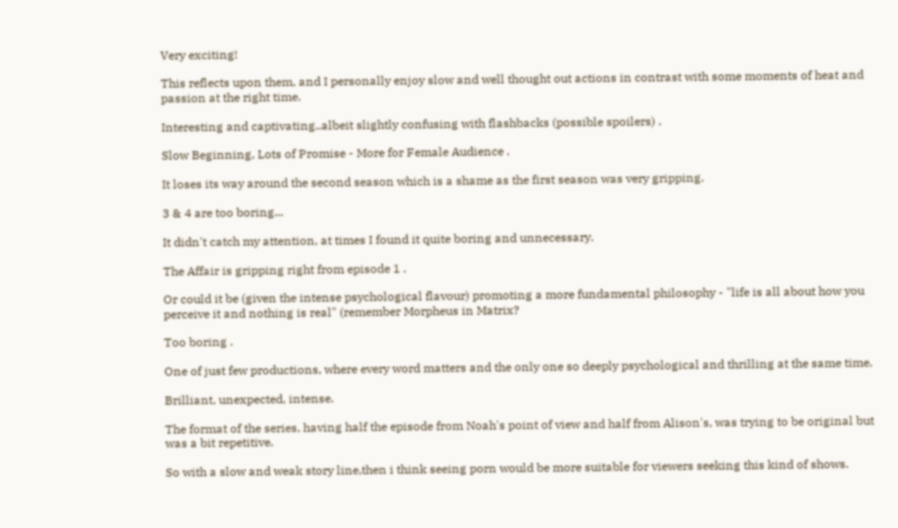Very exciting!

This reflects upon them, and I personally enjoy slow and well thought out actions in contrast with some moments of heat and passion at the right time.

Interesting and captivating..albeit slightly confusing with flashbacks (possible spoilers) .

Slow Beginning, Lots of Promise - More for Female Audience .

It loses its way around the second season which is a shame as the first season was very gripping.

3 & 4 are too boring...

It didn't catch my attention, at times I found it quite boring and unnecessary.

The Affair is gripping right from episode 1 .

Or could it be (given the intense psychological flavour) promoting a more fundamental philosophy - "life is all about how you perceive it and nothing is real" (remember Morpheus in Matrix?

Too boring .

One of just few productions, where every word matters and the only one so deeply psychological and thrilling at the same time.

Brilliant, unexpected, intense.

The format of the series, having half the episode from Noah's point of view and half from Alison's, was trying to be original but was a bit repetitive.

So with a slow and weak story line,then i think seeing porn would be more suitable for viewers seeking this kind of shows.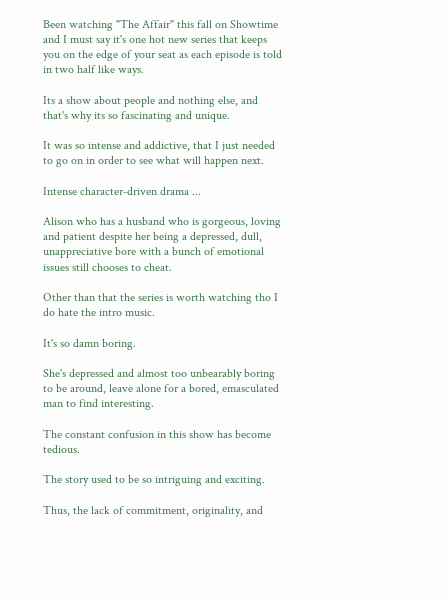Been watching "The Affair" this fall on Showtime and I must say it's one hot new series that keeps you on the edge of your seat as each episode is told in two half like ways.

Its a show about people and nothing else, and that's why its so fascinating and unique.

It was so intense and addictive, that I just needed to go on in order to see what will happen next.

Intense character-driven drama ...

Alison who has a husband who is gorgeous, loving and patient despite her being a depressed, dull, unappreciative bore with a bunch of emotional issues still chooses to cheat.

Other than that the series is worth watching tho I do hate the intro music.

It's so damn boring.

She's depressed and almost too unbearably boring to be around, leave alone for a bored, emasculated man to find interesting.

The constant confusion in this show has become tedious.

The story used to be so intriguing and exciting.

Thus, the lack of commitment, originality, and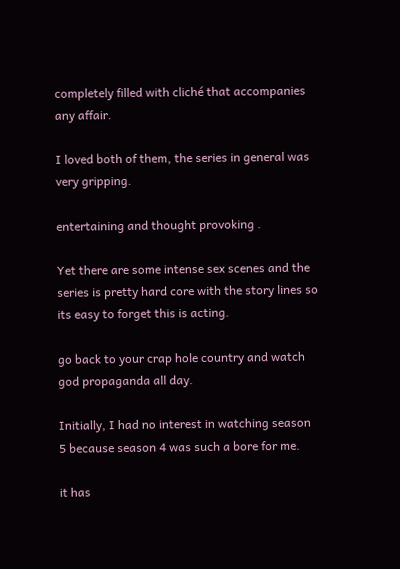completely filled with cliché that accompanies any affair.

I loved both of them, the series in general was very gripping.

entertaining and thought provoking .

Yet there are some intense sex scenes and the series is pretty hard core with the story lines so its easy to forget this is acting.

go back to your crap hole country and watch god propaganda all day.

Initially, I had no interest in watching season 5 because season 4 was such a bore for me.

it has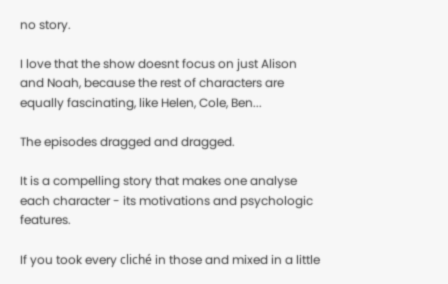no story.

I love that the show doesnt focus on just Alison and Noah, because the rest of characters are equally fascinating, like Helen, Cole, Ben...

The episodes dragged and dragged.

It is a compelling story that makes one analyse each character - its motivations and psychologic features.

If you took every cliché in those and mixed in a little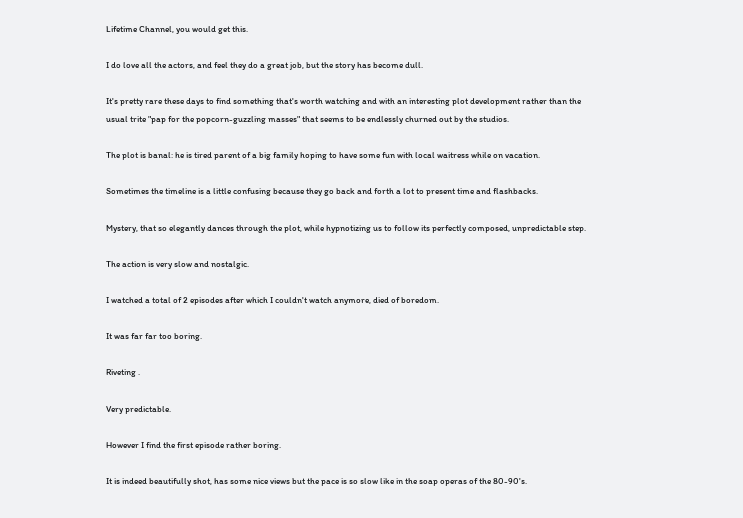Lifetime Channel, you would get this.

I do love all the actors, and feel they do a great job, but the story has become dull.

It's pretty rare these days to find something that's worth watching and with an interesting plot development rather than the usual trite "pap for the popcorn-guzzling masses" that seems to be endlessly churned out by the studios.

The plot is banal: he is tired parent of a big family hoping to have some fun with local waitress while on vacation.

Sometimes the timeline is a little confusing because they go back and forth a lot to present time and flashbacks.

Mystery, that so elegantly dances through the plot, while hypnotizing us to follow its perfectly composed, unpredictable step.

The action is very slow and nostalgic.

I watched a total of 2 episodes after which I couldn't watch anymore, died of boredom.

It was far far too boring.

Riveting .

Very predictable.

However I find the first episode rather boring.

It is indeed beautifully shot, has some nice views but the pace is so slow like in the soap operas of the 80-90's.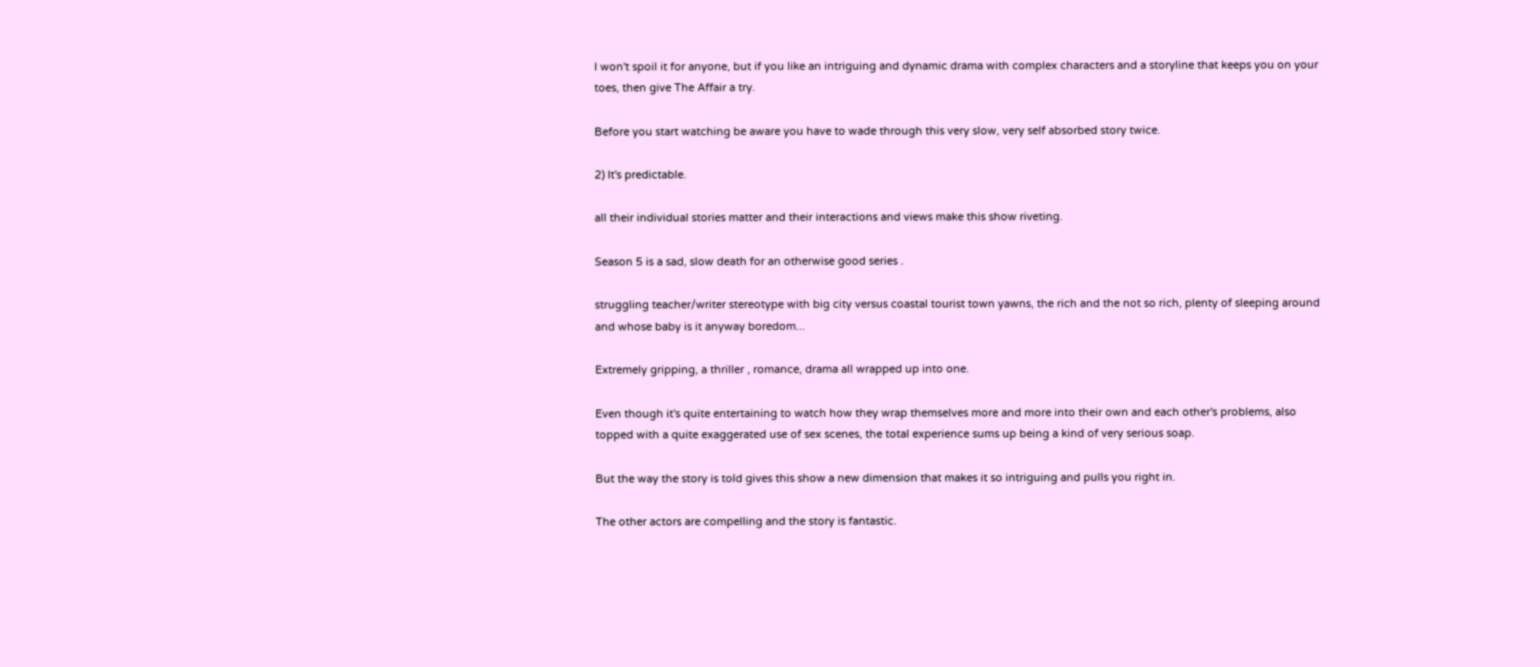I won't spoil it for anyone, but if you like an intriguing and dynamic drama with complex characters and a storyline that keeps you on your toes, then give The Affair a try.

Before you start watching be aware you have to wade through this very slow, very self absorbed story twice.

2) It's predictable.

all their individual stories matter and their interactions and views make this show riveting.

Season 5 is a sad, slow death for an otherwise good series .

struggling teacher/writer stereotype with big city versus coastal tourist town yawns, the rich and the not so rich, plenty of sleeping around and whose baby is it anyway boredom...

Extremely gripping, a thriller , romance, drama all wrapped up into one.

Even though it's quite entertaining to watch how they wrap themselves more and more into their own and each other's problems, also topped with a quite exaggerated use of sex scenes, the total experience sums up being a kind of very serious soap.

But the way the story is told gives this show a new dimension that makes it so intriguing and pulls you right in.

The other actors are compelling and the story is fantastic.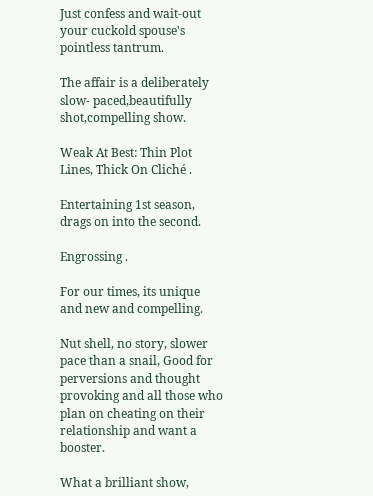Just confess and wait-out your cuckold spouse's pointless tantrum.

The affair is a deliberately slow- paced,beautifully shot,compelling show.

Weak At Best: Thin Plot Lines, Thick On Cliché .

Entertaining 1st season, drags on into the second.

Engrossing .

For our times, its unique and new and compelling.

Nut shell, no story, slower pace than a snail, Good for perversions and thought provoking and all those who plan on cheating on their relationship and want a booster.

What a brilliant show,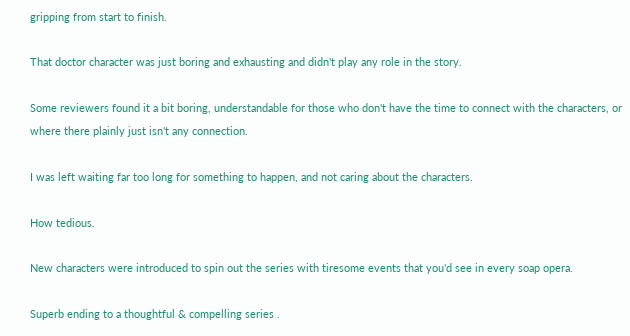gripping from start to finish.

That doctor character was just boring and exhausting and didn't play any role in the story.

Some reviewers found it a bit boring, understandable for those who don't have the time to connect with the characters, or where there plainly just isn't any connection.

I was left waiting far too long for something to happen, and not caring about the characters.

How tedious.

New characters were introduced to spin out the series with tiresome events that you'd see in every soap opera.

Superb ending to a thoughtful & compelling series .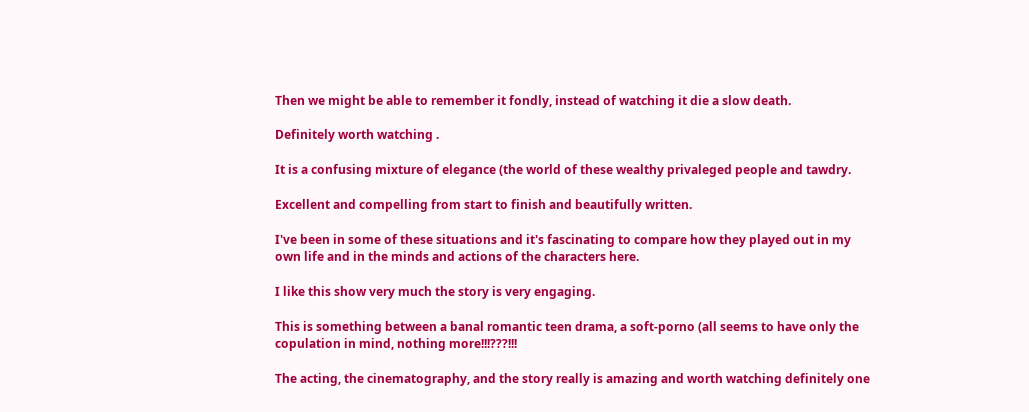Then we might be able to remember it fondly, instead of watching it die a slow death.

Definitely worth watching .

It is a confusing mixture of elegance (the world of these wealthy privaleged people and tawdry.

Excellent and compelling from start to finish and beautifully written.

I've been in some of these situations and it's fascinating to compare how they played out in my own life and in the minds and actions of the characters here.

I like this show very much the story is very engaging.

This is something between a banal romantic teen drama, a soft-porno (all seems to have only the copulation in mind, nothing more!!!???!!!

The acting, the cinematography, and the story really is amazing and worth watching definitely one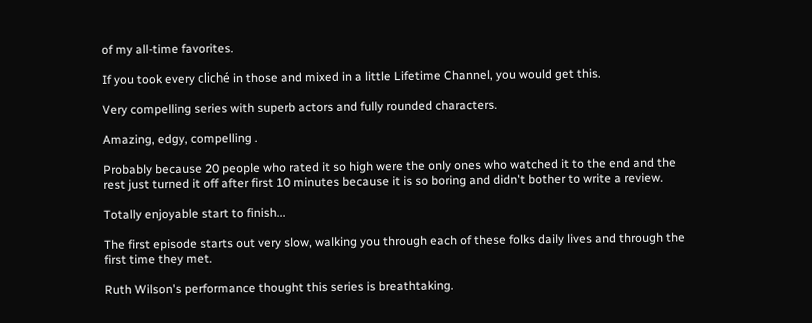of my all-time favorites.

If you took every cliché in those and mixed in a little Lifetime Channel, you would get this.

Very compelling series with superb actors and fully rounded characters.

Amazing, edgy, compelling .

Probably because 20 people who rated it so high were the only ones who watched it to the end and the rest just turned it off after first 10 minutes because it is so boring and didn't bother to write a review.

Totally enjoyable start to finish...

The first episode starts out very slow, walking you through each of these folks daily lives and through the first time they met.

Ruth Wilson's performance thought this series is breathtaking.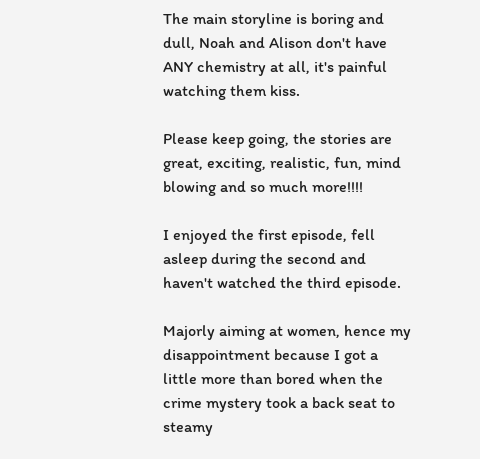The main storyline is boring and dull, Noah and Alison don't have ANY chemistry at all, it's painful watching them kiss.

Please keep going, the stories are great, exciting, realistic, fun, mind blowing and so much more!!!!

I enjoyed the first episode, fell asleep during the second and haven't watched the third episode.

Majorly aiming at women, hence my disappointment because I got a little more than bored when the crime mystery took a back seat to steamy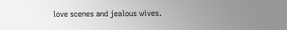love scenes and jealous wives.